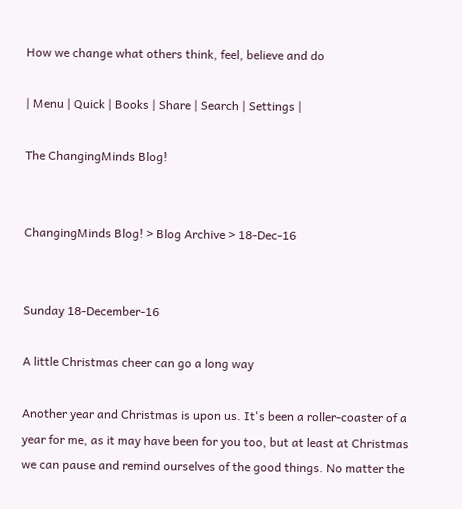How we change what others think, feel, believe and do

| Menu | Quick | Books | Share | Search | Settings |

The ChangingMinds Blog!


ChangingMinds Blog! > Blog Archive > 18-Dec-16


Sunday 18-December-16

A little Christmas cheer can go a long way

Another year and Christmas is upon us. It's been a roller-coaster of a year for me, as it may have been for you too, but at least at Christmas we can pause and remind ourselves of the good things. No matter the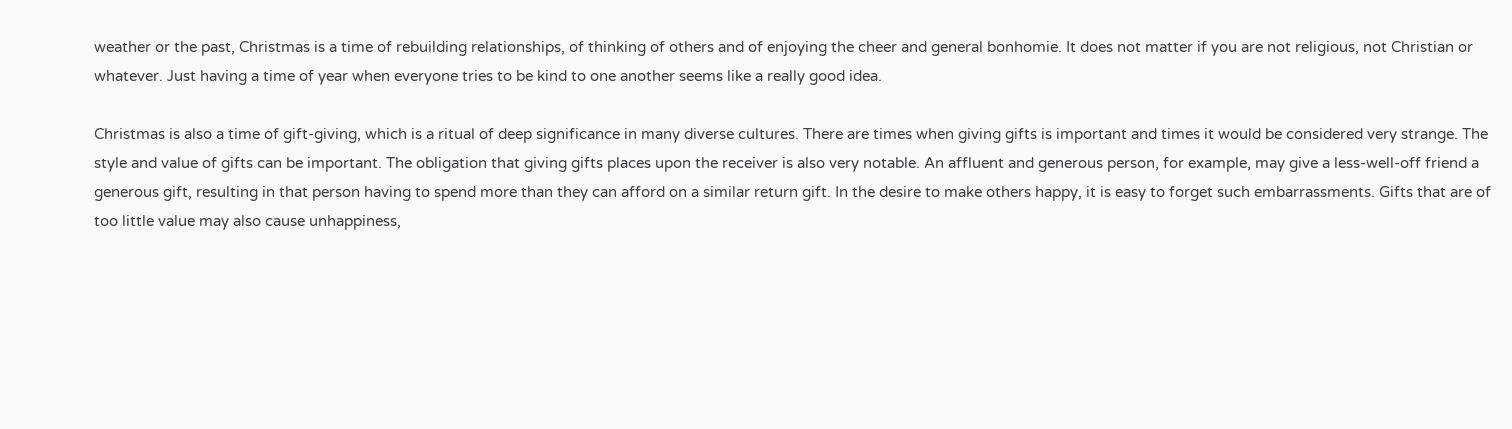weather or the past, Christmas is a time of rebuilding relationships, of thinking of others and of enjoying the cheer and general bonhomie. It does not matter if you are not religious, not Christian or whatever. Just having a time of year when everyone tries to be kind to one another seems like a really good idea.

Christmas is also a time of gift-giving, which is a ritual of deep significance in many diverse cultures. There are times when giving gifts is important and times it would be considered very strange. The style and value of gifts can be important. The obligation that giving gifts places upon the receiver is also very notable. An affluent and generous person, for example, may give a less-well-off friend a generous gift, resulting in that person having to spend more than they can afford on a similar return gift. In the desire to make others happy, it is easy to forget such embarrassments. Gifts that are of too little value may also cause unhappiness,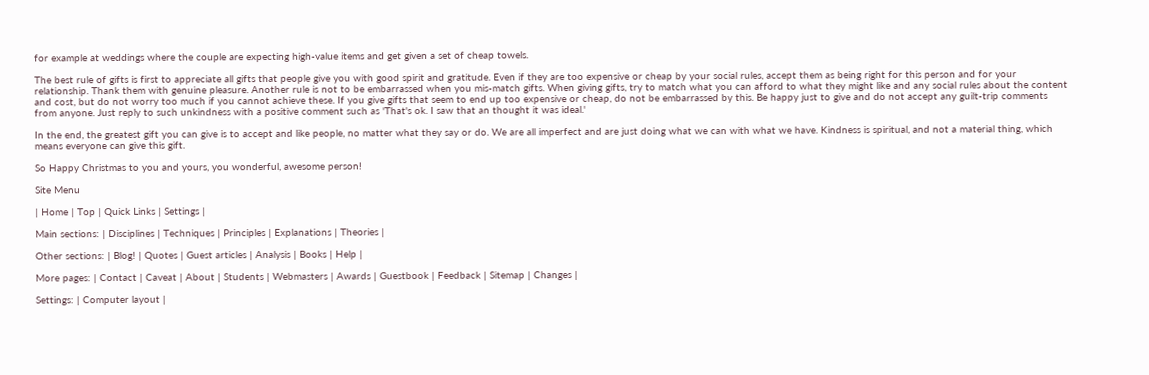for example at weddings where the couple are expecting high-value items and get given a set of cheap towels.

The best rule of gifts is first to appreciate all gifts that people give you with good spirit and gratitude. Even if they are too expensive or cheap by your social rules, accept them as being right for this person and for your relationship. Thank them with genuine pleasure. Another rule is not to be embarrassed when you mis-match gifts. When giving gifts, try to match what you can afford to what they might like and any social rules about the content and cost, but do not worry too much if you cannot achieve these. If you give gifts that seem to end up too expensive or cheap, do not be embarrassed by this. Be happy just to give and do not accept any guilt-trip comments from anyone. Just reply to such unkindness with a positive comment such as 'That's ok. I saw that an thought it was ideal.'

In the end, the greatest gift you can give is to accept and like people, no matter what they say or do. We are all imperfect and are just doing what we can with what we have. Kindness is spiritual, and not a material thing, which means everyone can give this gift.

So Happy Christmas to you and yours, you wonderful, awesome person!

Site Menu

| Home | Top | Quick Links | Settings |

Main sections: | Disciplines | Techniques | Principles | Explanations | Theories |

Other sections: | Blog! | Quotes | Guest articles | Analysis | Books | Help |

More pages: | Contact | Caveat | About | Students | Webmasters | Awards | Guestbook | Feedback | Sitemap | Changes |

Settings: | Computer layout |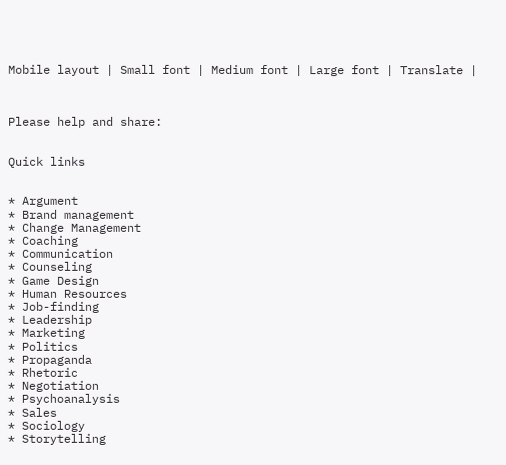Mobile layout | Small font | Medium font | Large font | Translate |



Please help and share:


Quick links


* Argument
* Brand management
* Change Management
* Coaching
* Communication
* Counseling
* Game Design
* Human Resources
* Job-finding
* Leadership
* Marketing
* Politics
* Propaganda
* Rhetoric
* Negotiation
* Psychoanalysis
* Sales
* Sociology
* Storytelling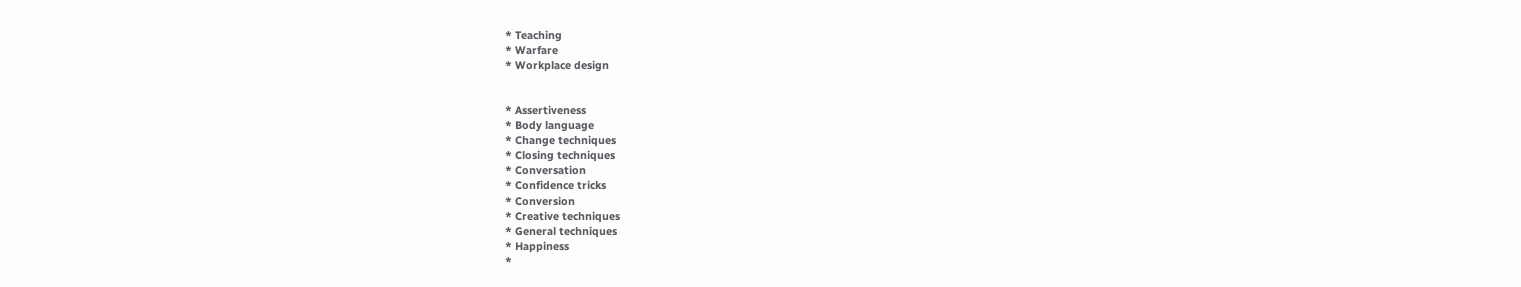* Teaching
* Warfare
* Workplace design


* Assertiveness
* Body language
* Change techniques
* Closing techniques
* Conversation
* Confidence tricks
* Conversion
* Creative techniques
* General techniques
* Happiness
*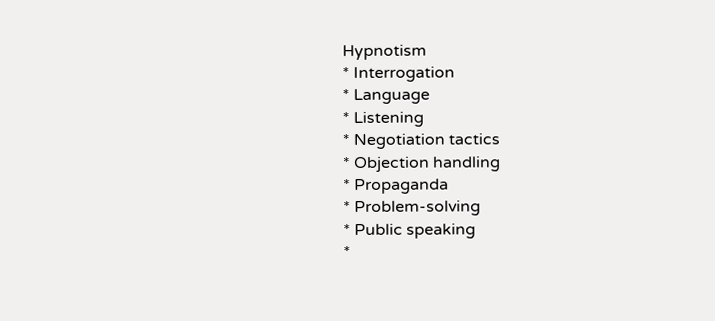Hypnotism
* Interrogation
* Language
* Listening
* Negotiation tactics
* Objection handling
* Propaganda
* Problem-solving
* Public speaking
*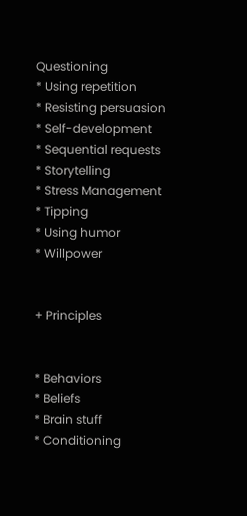Questioning
* Using repetition
* Resisting persuasion
* Self-development
* Sequential requests
* Storytelling
* Stress Management
* Tipping
* Using humor
* Willpower


+ Principles


* Behaviors
* Beliefs
* Brain stuff
* Conditioning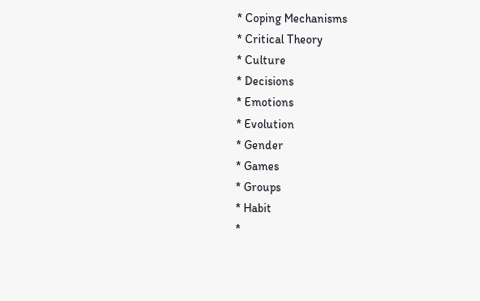* Coping Mechanisms
* Critical Theory
* Culture
* Decisions
* Emotions
* Evolution
* Gender
* Games
* Groups
* Habit
*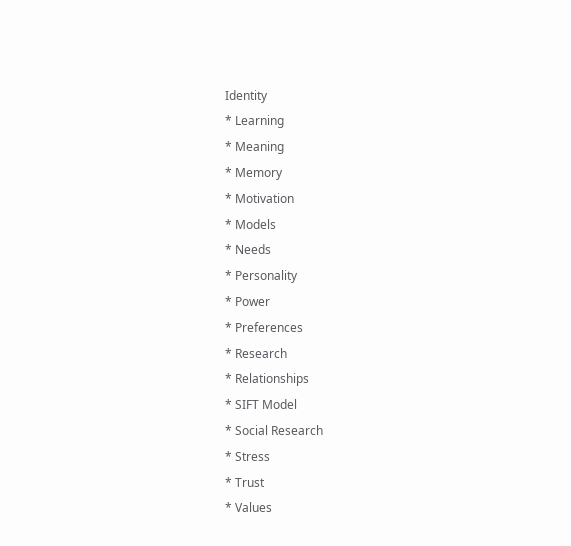Identity
* Learning
* Meaning
* Memory
* Motivation
* Models
* Needs
* Personality
* Power
* Preferences
* Research
* Relationships
* SIFT Model
* Social Research
* Stress
* Trust
* Values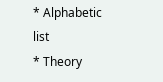* Alphabetic list
* Theory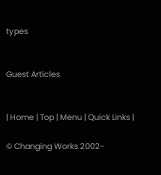types


Guest Articles


| Home | Top | Menu | Quick Links |

© Changing Works 2002-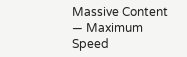Massive Content — Maximum Speed